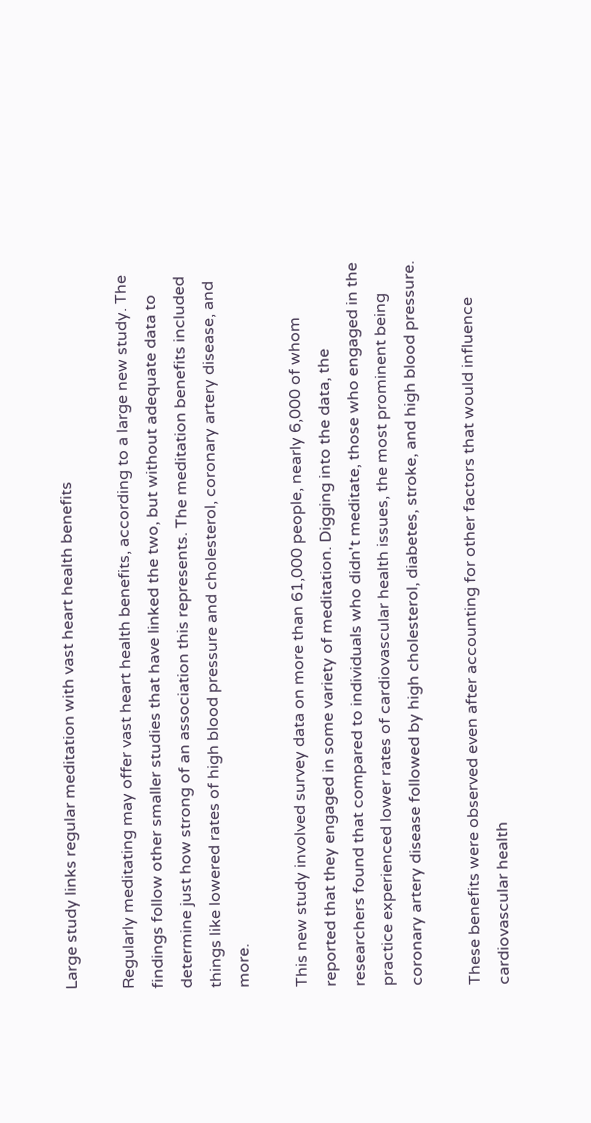Large study links regular meditation with vast heart health benefits

Regularly meditating may offer vast heart health benefits, according to a large new study. The findings follow other smaller studies that have linked the two, but without adequate data to determine just how strong of an association this represents. The meditation benefits included things like lowered rates of high blood pressure and cholesterol, coronary artery disease, and more.

This new study involved survey data on more than 61,000 people, nearly 6,000 of whom reported that they engaged in some variety of meditation. Digging into the data, the researchers found that compared to individuals who didn't meditate, those who engaged in the practice experienced lower rates of cardiovascular health issues, the most prominent being coronary artery disease followed by high cholesterol, diabetes, stroke, and high blood pressure.

These benefits were observed even after accounting for other factors that would influence cardiovascular health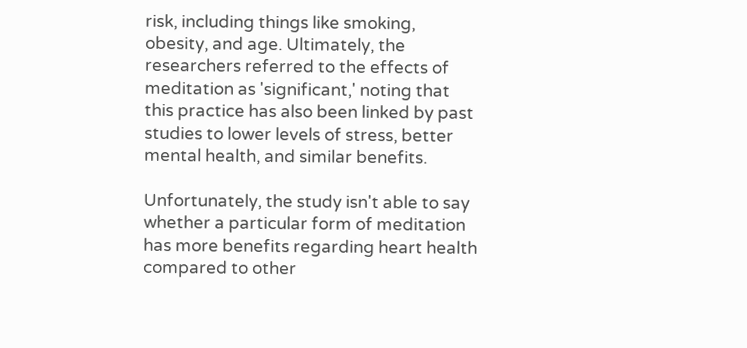risk, including things like smoking, obesity, and age. Ultimately, the researchers referred to the effects of meditation as 'significant,' noting that this practice has also been linked by past studies to lower levels of stress, better mental health, and similar benefits.

Unfortunately, the study isn't able to say whether a particular form of meditation has more benefits regarding heart health compared to other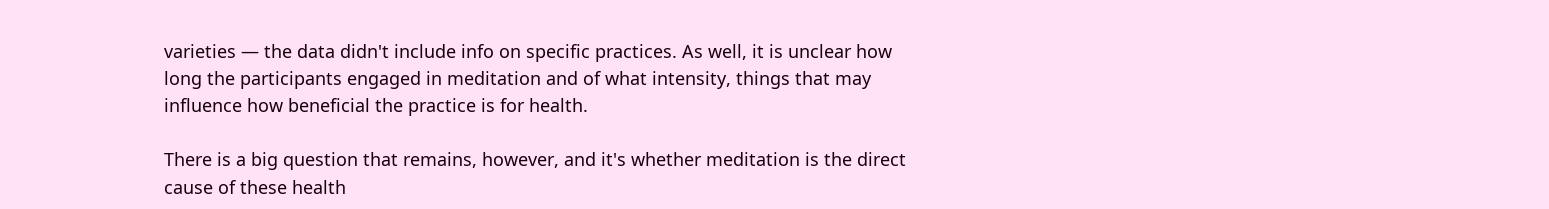varieties — the data didn't include info on specific practices. As well, it is unclear how long the participants engaged in meditation and of what intensity, things that may influence how beneficial the practice is for health.

There is a big question that remains, however, and it's whether meditation is the direct cause of these health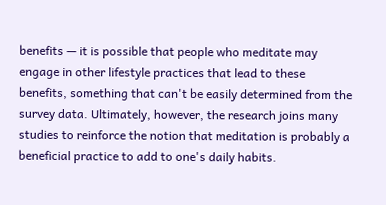benefits — it is possible that people who meditate may engage in other lifestyle practices that lead to these benefits, something that can't be easily determined from the survey data. Ultimately, however, the research joins many studies to reinforce the notion that meditation is probably a beneficial practice to add to one's daily habits.